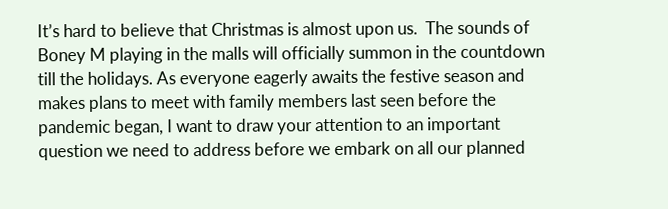It’s hard to believe that Christmas is almost upon us.  The sounds of Boney M playing in the malls will officially summon in the countdown till the holidays. As everyone eagerly awaits the festive season and makes plans to meet with family members last seen before the pandemic began, I want to draw your attention to an important question we need to address before we embark on all our planned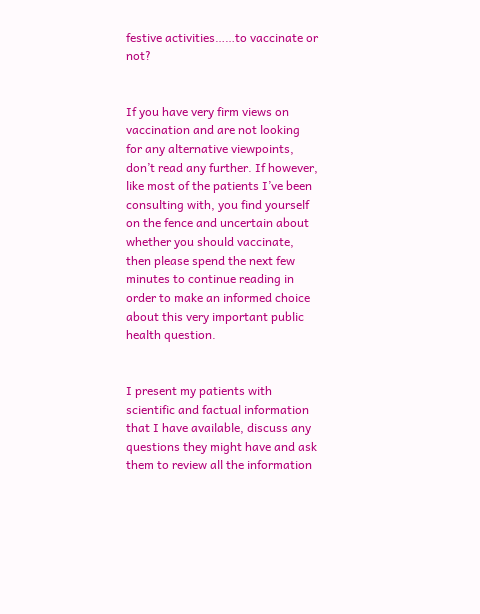festive activities……to vaccinate or not?


If you have very firm views on vaccination and are not looking for any alternative viewpoints, don’t read any further. If however, like most of the patients I’ve been consulting with, you find yourself on the fence and uncertain about whether you should vaccinate, then please spend the next few minutes to continue reading in order to make an informed choice about this very important public health question.


I present my patients with scientific and factual information that I have available, discuss any questions they might have and ask them to review all the information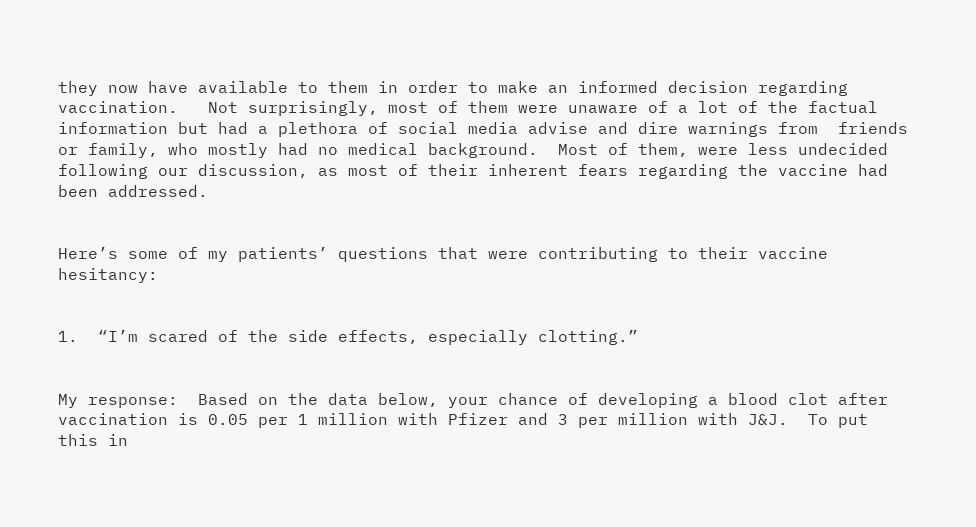they now have available to them in order to make an informed decision regarding vaccination.   Not surprisingly, most of them were unaware of a lot of the factual information but had a plethora of social media advise and dire warnings from  friends or family, who mostly had no medical background.  Most of them, were less undecided following our discussion, as most of their inherent fears regarding the vaccine had been addressed.


Here’s some of my patients’ questions that were contributing to their vaccine hesitancy:


1.  “I’m scared of the side effects, especially clotting.”


My response:  Based on the data below, your chance of developing a blood clot after vaccination is 0.05 per 1 million with Pfizer and 3 per million with J&J.  To put this in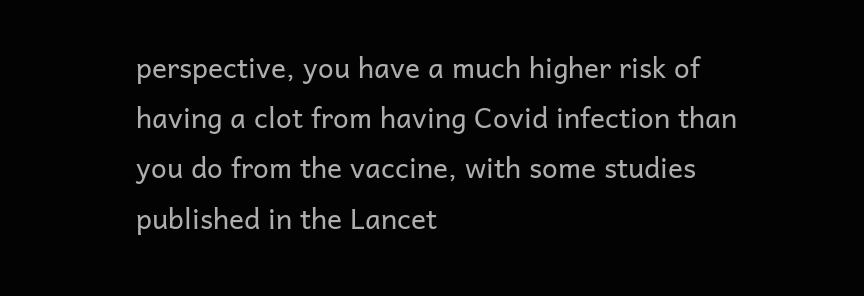perspective, you have a much higher risk of having a clot from having Covid infection than you do from the vaccine, with some studies published in the Lancet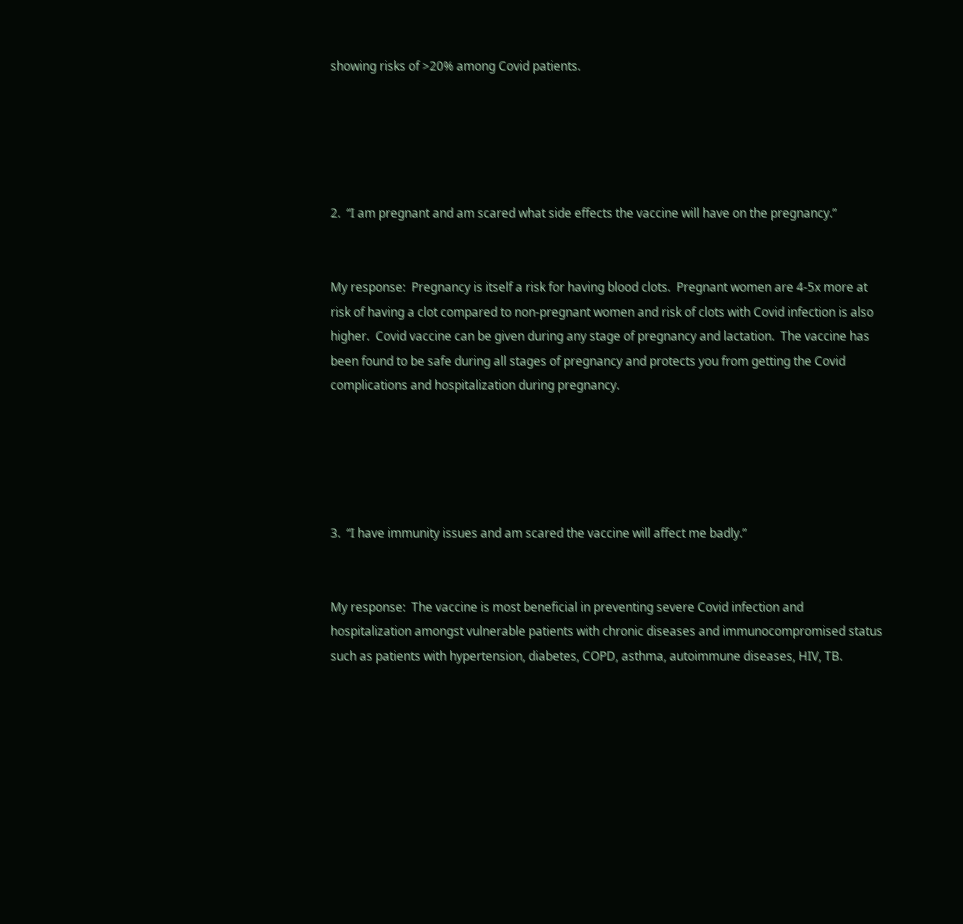showing risks of >20% among Covid patients.





2.  “I am pregnant and am scared what side effects the vaccine will have on the pregnancy.”


My response:  Pregnancy is itself a risk for having blood clots.  Pregnant women are 4-5x more at risk of having a clot compared to non-pregnant women and risk of clots with Covid infection is also higher.  Covid vaccine can be given during any stage of pregnancy and lactation.  The vaccine has been found to be safe during all stages of pregnancy and protects you from getting the Covid complications and hospitalization during pregnancy.





3.  “I have immunity issues and am scared the vaccine will affect me badly.”


My response:  The vaccine is most beneficial in preventing severe Covid infection and hospitalization amongst vulnerable patients with chronic diseases and immunocompromised status such as patients with hypertension, diabetes, COPD, asthma, autoimmune diseases, HIV, TB.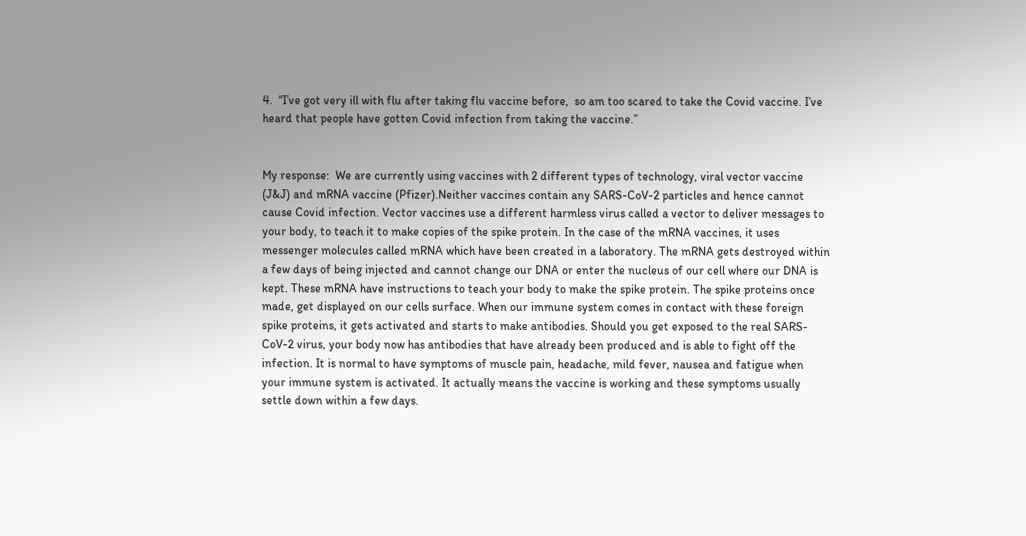4.  “I’ve got very ill with flu after taking flu vaccine before,  so am too scared to take the Covid vaccine. I’ve heard that people have gotten Covid infection from taking the vaccine.”


My response:  We are currently using vaccines with 2 different types of technology, viral vector vaccine (J&J) and mRNA vaccine (Pfizer).Neither vaccines contain any SARS-CoV-2 particles and hence cannot cause Covid infection. Vector vaccines use a different harmless virus called a vector to deliver messages to your body, to teach it to make copies of the spike protein. In the case of the mRNA vaccines, it uses messenger molecules called mRNA which have been created in a laboratory. The mRNA gets destroyed within a few days of being injected and cannot change our DNA or enter the nucleus of our cell where our DNA is kept. These mRNA have instructions to teach your body to make the spike protein. The spike proteins once made, get displayed on our cells surface. When our immune system comes in contact with these foreign spike proteins, it gets activated and starts to make antibodies. Should you get exposed to the real SARS-CoV-2 virus, your body now has antibodies that have already been produced and is able to fight off the infection. It is normal to have symptoms of muscle pain, headache, mild fever, nausea and fatigue when your immune system is activated. It actually means the vaccine is working and these symptoms usually settle down within a few days.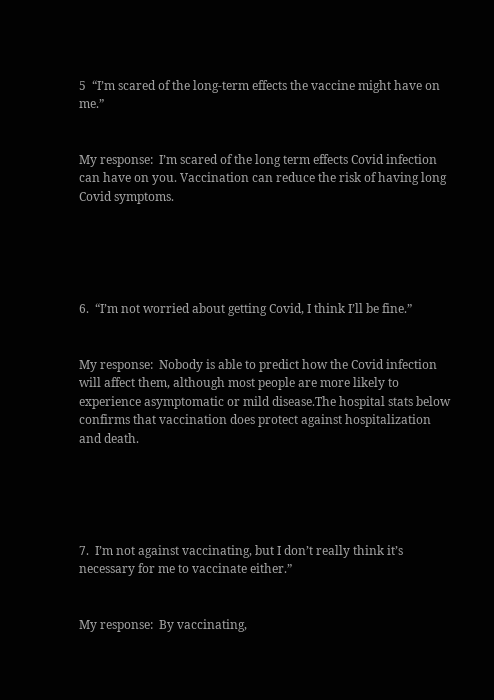5  “I’m scared of the long-term effects the vaccine might have on me.”


My response:  I’m scared of the long term effects Covid infection can have on you. Vaccination can reduce the risk of having long Covid symptoms.





6.  “I’m not worried about getting Covid, I think I’ll be fine.”


My response:  Nobody is able to predict how the Covid infection will affect them, although most people are more likely to experience asymptomatic or mild disease.The hospital stats below confirms that vaccination does protect against hospitalization and death.





7.  I’m not against vaccinating, but I don’t really think it’s necessary for me to vaccinate either.”


My response:  By vaccinating,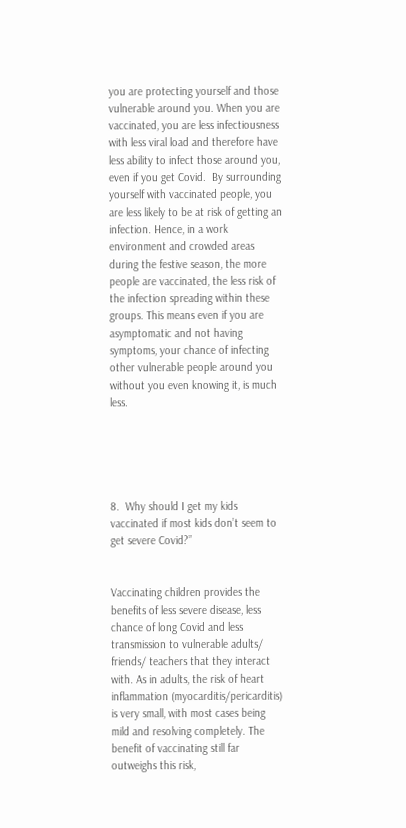you are protecting yourself and those vulnerable around you. When you are vaccinated, you are less infectiousness with less viral load and therefore have less ability to infect those around you, even if you get Covid.  By surrounding yourself with vaccinated people, you are less likely to be at risk of getting an infection. Hence, in a work environment and crowded areas during the festive season, the more people are vaccinated, the less risk of the infection spreading within these groups. This means even if you are asymptomatic and not having symptoms, your chance of infecting other vulnerable people around you without you even knowing it, is much less.





8.  Why should I get my kids vaccinated if most kids don’t seem to get severe Covid?”


Vaccinating children provides the benefits of less severe disease, less chance of long Covid and less transmission to vulnerable adults/ friends/ teachers that they interact with. As in adults, the risk of heart inflammation (myocarditis/pericarditis) is very small, with most cases being mild and resolving completely. The benefit of vaccinating still far outweighs this risk,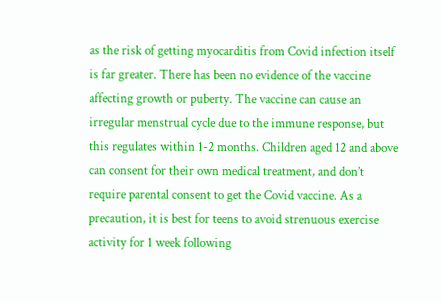as the risk of getting myocarditis from Covid infection itself is far greater. There has been no evidence of the vaccine affecting growth or puberty. The vaccine can cause an irregular menstrual cycle due to the immune response, but this regulates within 1-2 months. Children aged 12 and above can consent for their own medical treatment, and don’t require parental consent to get the Covid vaccine. As a precaution, it is best for teens to avoid strenuous exercise activity for 1 week following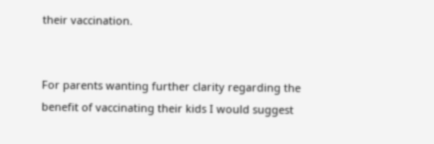their vaccination.


For parents wanting further clarity regarding the benefit of vaccinating their kids I would suggest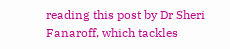reading this post by Dr Sheri Fanaroff, which tackles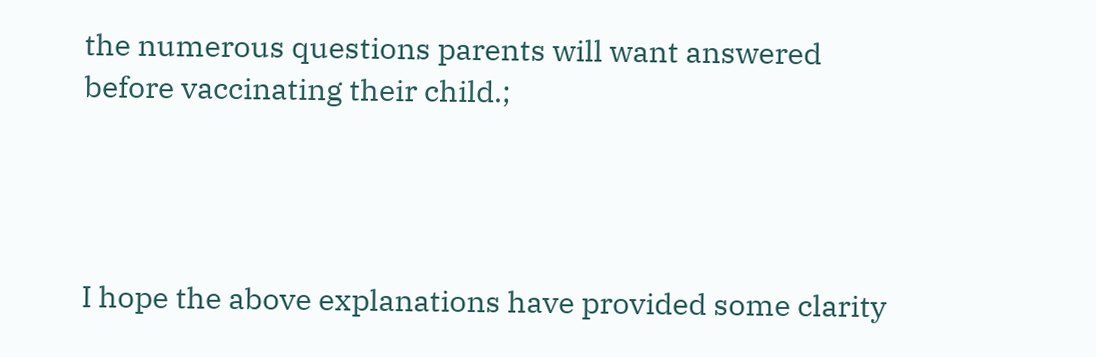the numerous questions parents will want answered before vaccinating their child.;




I hope the above explanations have provided some clarity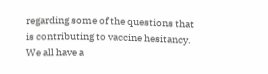regarding some of the questions that is contributing to vaccine hesitancy. We all have a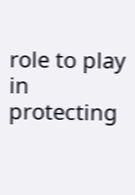role to play in protecting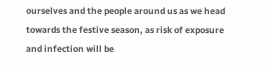ourselves and the people around us as we head towards the festive season, as risk of exposure and infection will be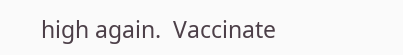high again.  Vaccinate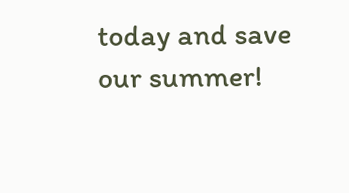today and save our summer!